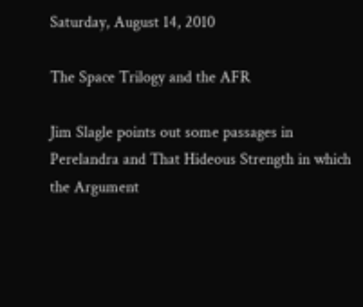Saturday, August 14, 2010

The Space Trilogy and the AFR

Jim Slagle points out some passages in Perelandra and That Hideous Strength in which the Argument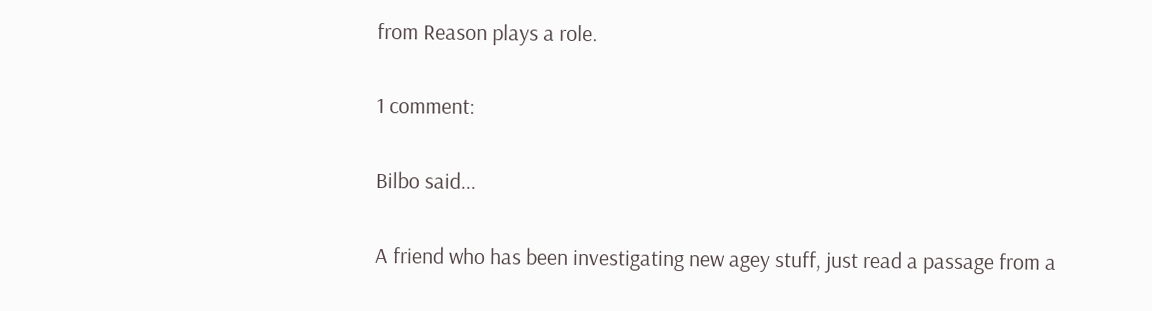from Reason plays a role.

1 comment:

Bilbo said...

A friend who has been investigating new agey stuff, just read a passage from a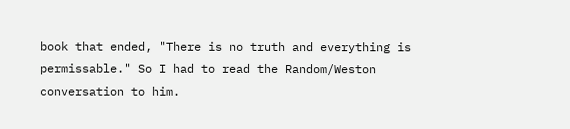book that ended, "There is no truth and everything is permissable." So I had to read the Random/Weston conversation to him.